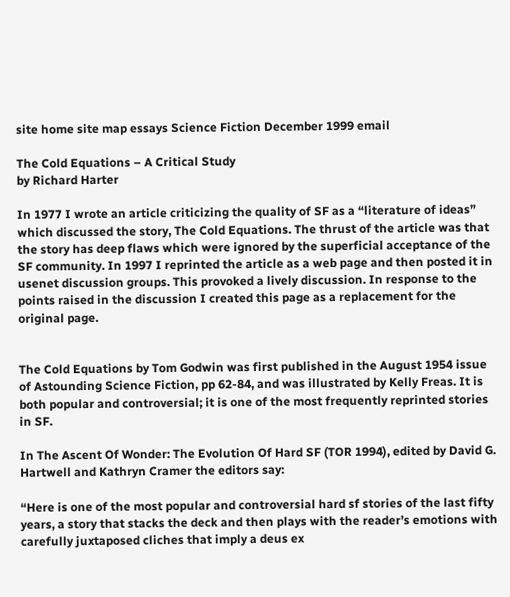site home site map essays Science Fiction December 1999 email

The Cold Equations – A Critical Study
by Richard Harter

In 1977 I wrote an article criticizing the quality of SF as a “literature of ideas” which discussed the story, The Cold Equations. The thrust of the article was that the story has deep flaws which were ignored by the superficial acceptance of the SF community. In 1997 I reprinted the article as a web page and then posted it in usenet discussion groups. This provoked a lively discussion. In response to the points raised in the discussion I created this page as a replacement for the original page.


The Cold Equations by Tom Godwin was first published in the August 1954 issue of Astounding Science Fiction, pp 62-84, and was illustrated by Kelly Freas. It is both popular and controversial; it is one of the most frequently reprinted stories in SF.

In The Ascent Of Wonder: The Evolution Of Hard SF (TOR 1994), edited by David G. Hartwell and Kathryn Cramer the editors say:

“Here is one of the most popular and controversial hard sf stories of the last fifty years, a story that stacks the deck and then plays with the reader’s emotions with carefully juxtaposed cliches that imply a deus ex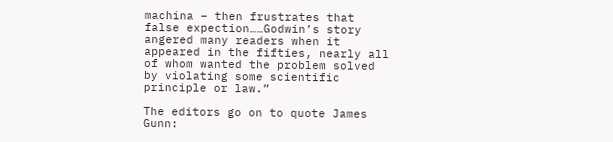machina – then frustrates that false expection……Godwin’s story angered many readers when it appeared in the fifties, nearly all of whom wanted the problem solved by violating some scientific principle or law.”

The editors go on to quote James Gunn: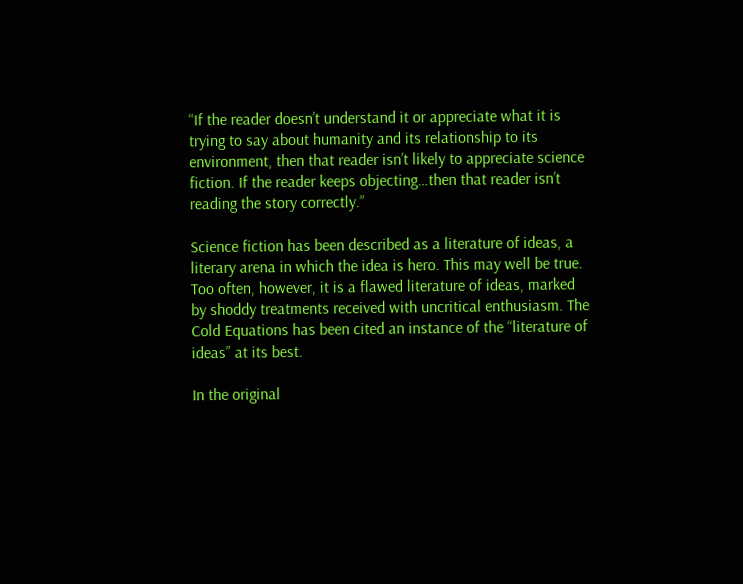“If the reader doesn’t understand it or appreciate what it is trying to say about humanity and its relationship to its environment, then that reader isn’t likely to appreciate science fiction. If the reader keeps objecting…then that reader isn’t reading the story correctly.”

Science fiction has been described as a literature of ideas, a literary arena in which the idea is hero. This may well be true. Too often, however, it is a flawed literature of ideas, marked by shoddy treatments received with uncritical enthusiasm. The Cold Equations has been cited an instance of the “literature of ideas” at its best.

In the original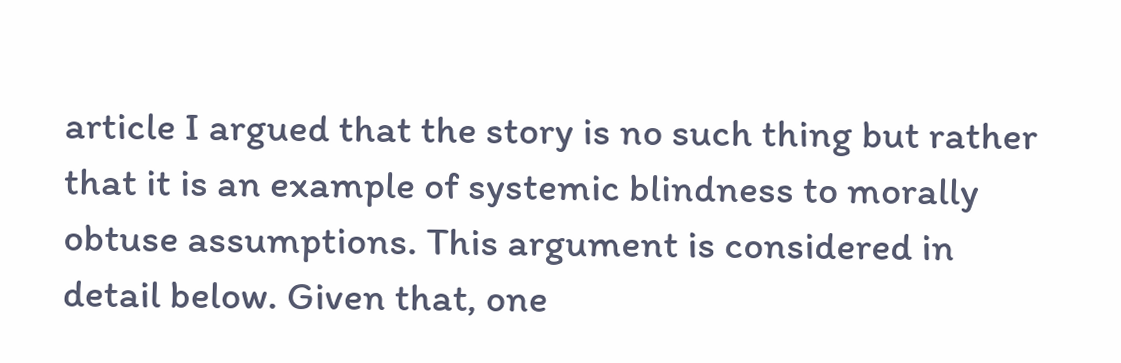article I argued that the story is no such thing but rather that it is an example of systemic blindness to morally obtuse assumptions. This argument is considered in detail below. Given that, one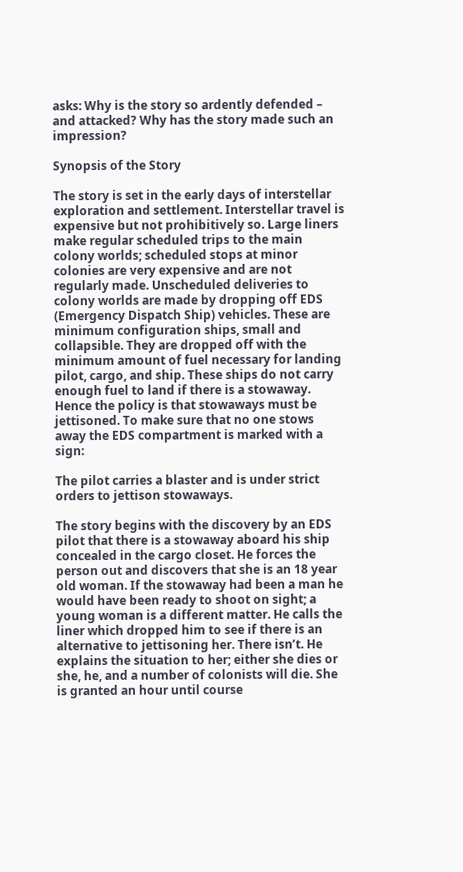asks: Why is the story so ardently defended – and attacked? Why has the story made such an impression?

Synopsis of the Story

The story is set in the early days of interstellar exploration and settlement. Interstellar travel is expensive but not prohibitively so. Large liners make regular scheduled trips to the main colony worlds; scheduled stops at minor colonies are very expensive and are not regularly made. Unscheduled deliveries to colony worlds are made by dropping off EDS (Emergency Dispatch Ship) vehicles. These are minimum configuration ships, small and collapsible. They are dropped off with the minimum amount of fuel necessary for landing pilot, cargo, and ship. These ships do not carry enough fuel to land if there is a stowaway. Hence the policy is that stowaways must be jettisoned. To make sure that no one stows away the EDS compartment is marked with a sign:

The pilot carries a blaster and is under strict orders to jettison stowaways.

The story begins with the discovery by an EDS pilot that there is a stowaway aboard his ship concealed in the cargo closet. He forces the person out and discovers that she is an 18 year old woman. If the stowaway had been a man he would have been ready to shoot on sight; a young woman is a different matter. He calls the liner which dropped him to see if there is an alternative to jettisoning her. There isn’t. He explains the situation to her; either she dies or she, he, and a number of colonists will die. She is granted an hour until course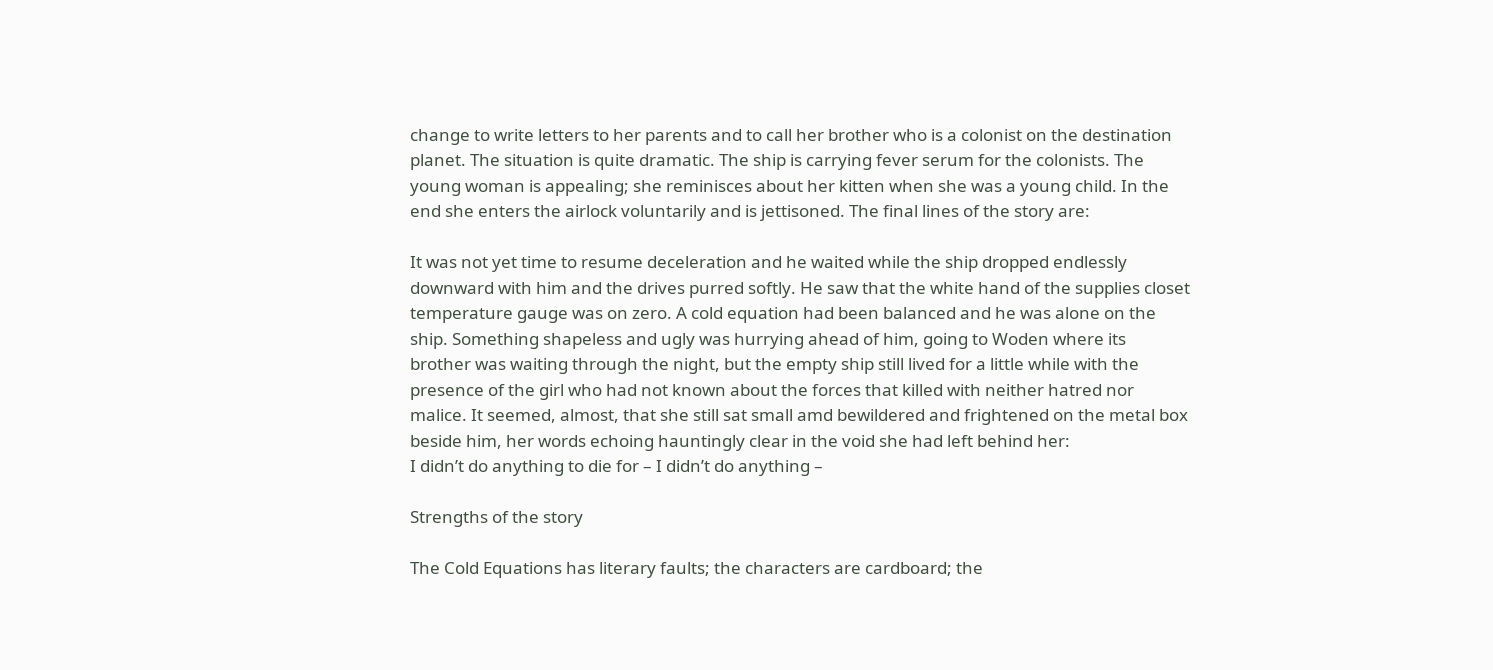change to write letters to her parents and to call her brother who is a colonist on the destination planet. The situation is quite dramatic. The ship is carrying fever serum for the colonists. The young woman is appealing; she reminisces about her kitten when she was a young child. In the end she enters the airlock voluntarily and is jettisoned. The final lines of the story are:

It was not yet time to resume deceleration and he waited while the ship dropped endlessly downward with him and the drives purred softly. He saw that the white hand of the supplies closet temperature gauge was on zero. A cold equation had been balanced and he was alone on the ship. Something shapeless and ugly was hurrying ahead of him, going to Woden where its brother was waiting through the night, but the empty ship still lived for a little while with the presence of the girl who had not known about the forces that killed with neither hatred nor malice. It seemed, almost, that she still sat small amd bewildered and frightened on the metal box beside him, her words echoing hauntingly clear in the void she had left behind her:
I didn’t do anything to die for – I didn’t do anything –

Strengths of the story

The Cold Equations has literary faults; the characters are cardboard; the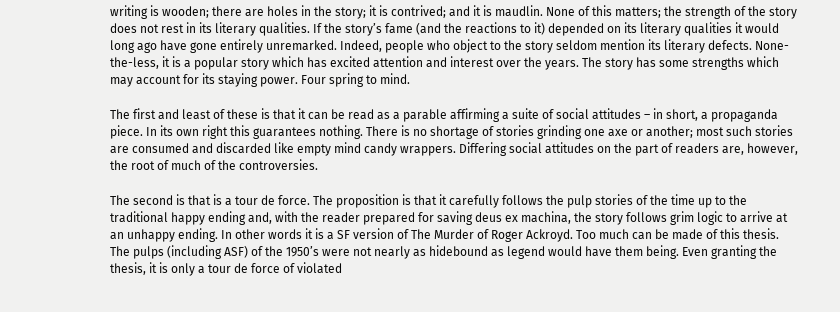writing is wooden; there are holes in the story; it is contrived; and it is maudlin. None of this matters; the strength of the story does not rest in its literary qualities. If the story’s fame (and the reactions to it) depended on its literary qualities it would long ago have gone entirely unremarked. Indeed, people who object to the story seldom mention its literary defects. None-the-less, it is a popular story which has excited attention and interest over the years. The story has some strengths which may account for its staying power. Four spring to mind.

The first and least of these is that it can be read as a parable affirming a suite of social attitudes – in short, a propaganda piece. In its own right this guarantees nothing. There is no shortage of stories grinding one axe or another; most such stories are consumed and discarded like empty mind candy wrappers. Differing social attitudes on the part of readers are, however, the root of much of the controversies.

The second is that is a tour de force. The proposition is that it carefully follows the pulp stories of the time up to the traditional happy ending and, with the reader prepared for saving deus ex machina, the story follows grim logic to arrive at an unhappy ending. In other words it is a SF version of The Murder of Roger Ackroyd. Too much can be made of this thesis. The pulps (including ASF) of the 1950’s were not nearly as hidebound as legend would have them being. Even granting the thesis, it is only a tour de force of violated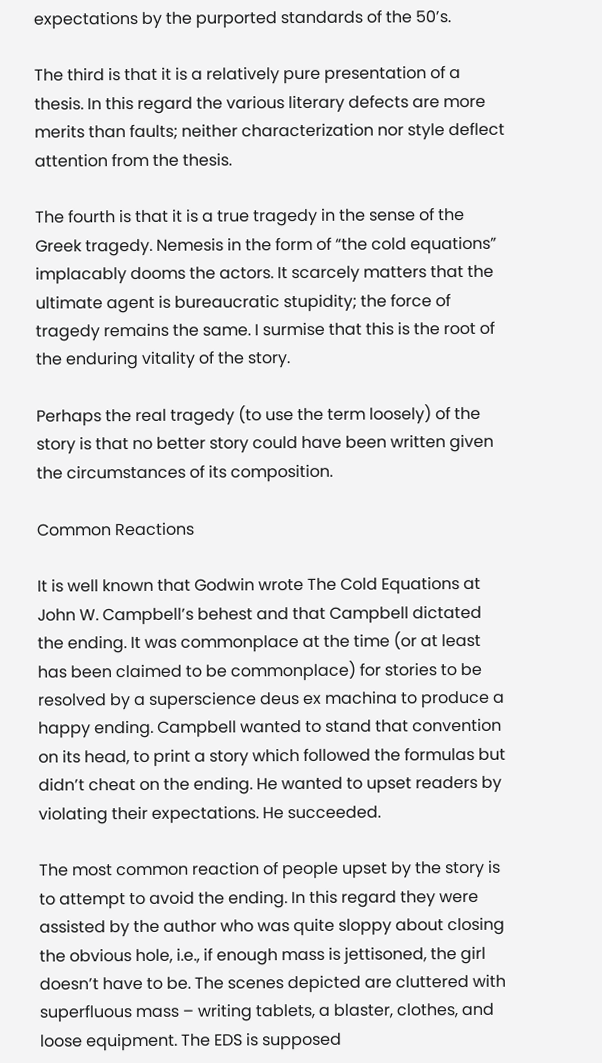expectations by the purported standards of the 50’s.

The third is that it is a relatively pure presentation of a thesis. In this regard the various literary defects are more merits than faults; neither characterization nor style deflect attention from the thesis.

The fourth is that it is a true tragedy in the sense of the Greek tragedy. Nemesis in the form of “the cold equations” implacably dooms the actors. It scarcely matters that the ultimate agent is bureaucratic stupidity; the force of tragedy remains the same. I surmise that this is the root of the enduring vitality of the story.

Perhaps the real tragedy (to use the term loosely) of the story is that no better story could have been written given the circumstances of its composition.

Common Reactions

It is well known that Godwin wrote The Cold Equations at John W. Campbell’s behest and that Campbell dictated the ending. It was commonplace at the time (or at least has been claimed to be commonplace) for stories to be resolved by a superscience deus ex machina to produce a happy ending. Campbell wanted to stand that convention on its head, to print a story which followed the formulas but didn’t cheat on the ending. He wanted to upset readers by violating their expectations. He succeeded.

The most common reaction of people upset by the story is to attempt to avoid the ending. In this regard they were assisted by the author who was quite sloppy about closing the obvious hole, i.e., if enough mass is jettisoned, the girl doesn’t have to be. The scenes depicted are cluttered with superfluous mass – writing tablets, a blaster, clothes, and loose equipment. The EDS is supposed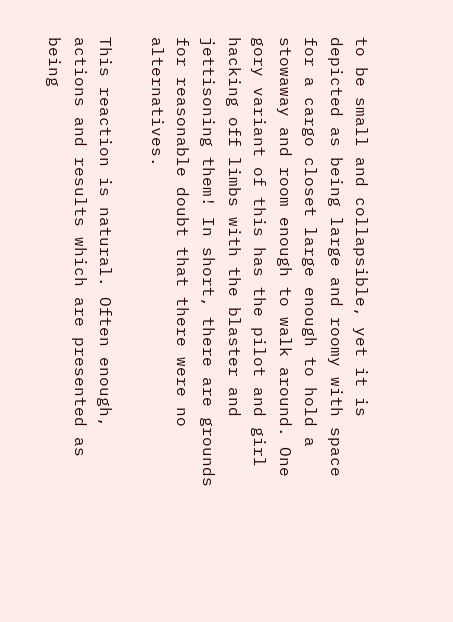to be small and collapsible, yet it is depicted as being large and roomy with space for a cargo closet large enough to hold a stowaway and room enough to walk around. One gory variant of this has the pilot and girl hacking off limbs with the blaster and jettisoning them! In short, there are grounds for reasonable doubt that there were no alternatives.

This reaction is natural. Often enough, actions and results which are presented as being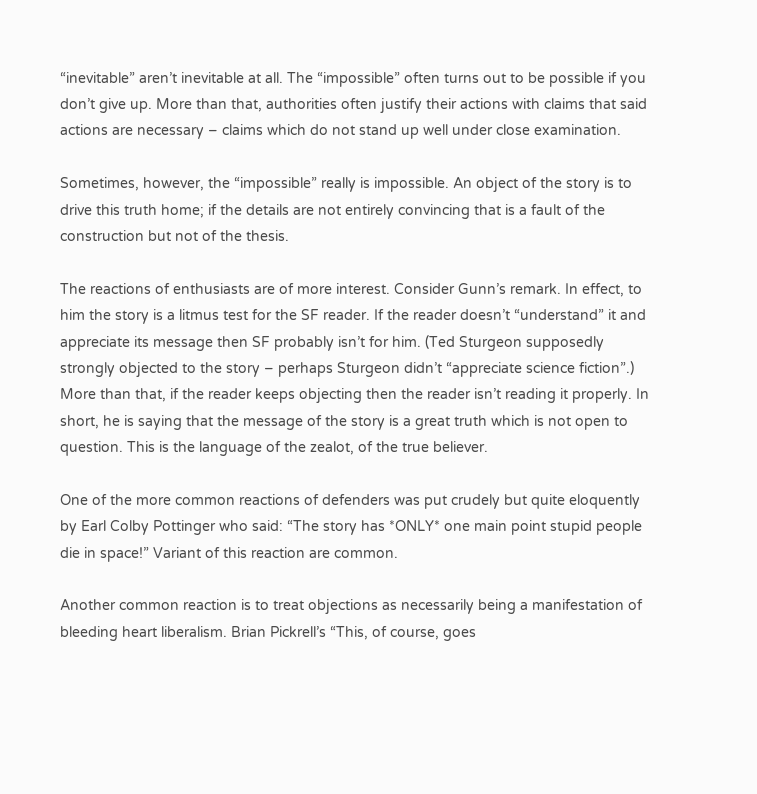“inevitable” aren’t inevitable at all. The “impossible” often turns out to be possible if you don’t give up. More than that, authorities often justify their actions with claims that said actions are necessary – claims which do not stand up well under close examination.

Sometimes, however, the “impossible” really is impossible. An object of the story is to drive this truth home; if the details are not entirely convincing that is a fault of the construction but not of the thesis.

The reactions of enthusiasts are of more interest. Consider Gunn’s remark. In effect, to him the story is a litmus test for the SF reader. If the reader doesn’t “understand” it and appreciate its message then SF probably isn’t for him. (Ted Sturgeon supposedly strongly objected to the story – perhaps Sturgeon didn’t “appreciate science fiction”.) More than that, if the reader keeps objecting then the reader isn’t reading it properly. In short, he is saying that the message of the story is a great truth which is not open to question. This is the language of the zealot, of the true believer.

One of the more common reactions of defenders was put crudely but quite eloquently by Earl Colby Pottinger who said: “The story has *ONLY* one main point stupid people die in space!” Variant of this reaction are common.

Another common reaction is to treat objections as necessarily being a manifestation of bleeding heart liberalism. Brian Pickrell’s “This, of course, goes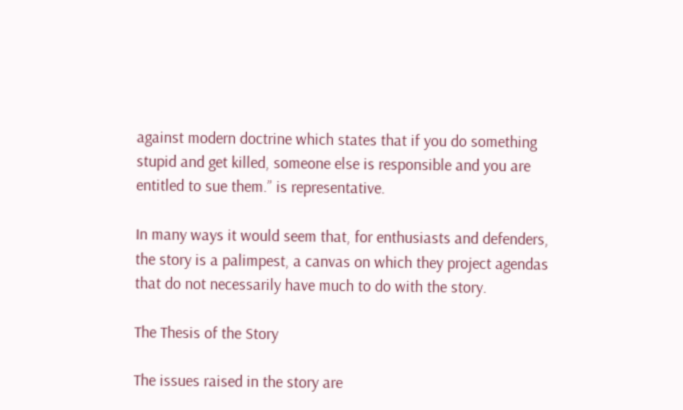against modern doctrine which states that if you do something stupid and get killed, someone else is responsible and you are entitled to sue them.” is representative.

In many ways it would seem that, for enthusiasts and defenders, the story is a palimpest, a canvas on which they project agendas that do not necessarily have much to do with the story.

The Thesis of the Story

The issues raised in the story are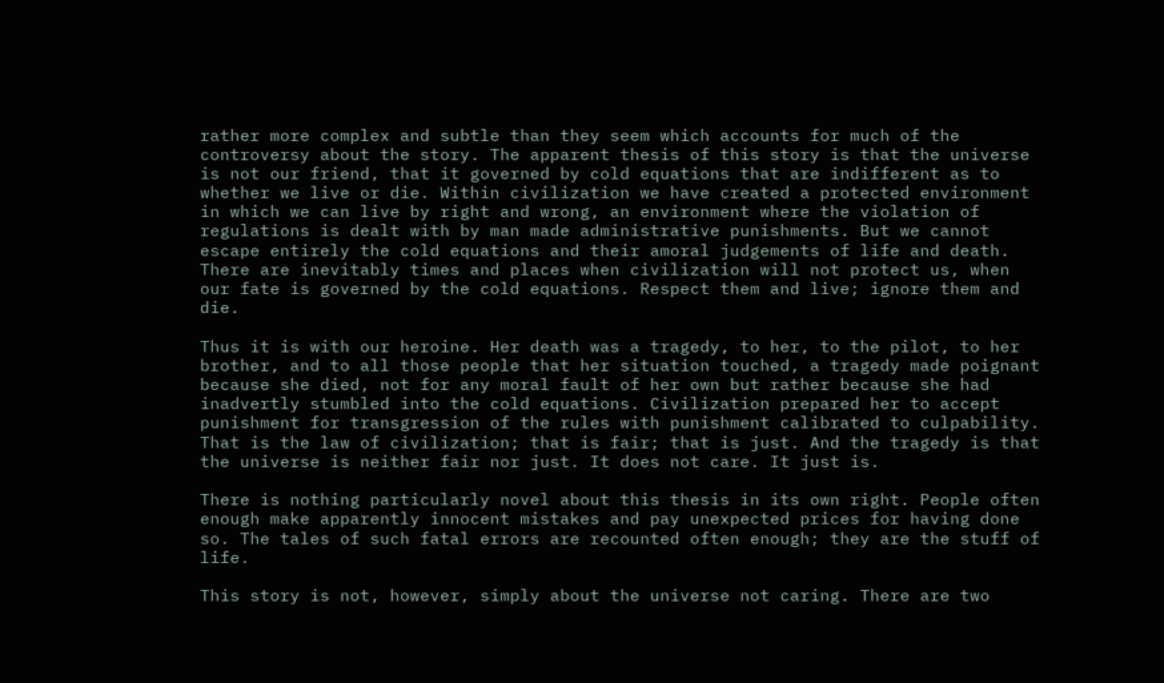rather more complex and subtle than they seem which accounts for much of the controversy about the story. The apparent thesis of this story is that the universe is not our friend, that it governed by cold equations that are indifferent as to whether we live or die. Within civilization we have created a protected environment in which we can live by right and wrong, an environment where the violation of regulations is dealt with by man made administrative punishments. But we cannot escape entirely the cold equations and their amoral judgements of life and death. There are inevitably times and places when civilization will not protect us, when our fate is governed by the cold equations. Respect them and live; ignore them and die.

Thus it is with our heroine. Her death was a tragedy, to her, to the pilot, to her brother, and to all those people that her situation touched, a tragedy made poignant because she died, not for any moral fault of her own but rather because she had inadvertly stumbled into the cold equations. Civilization prepared her to accept punishment for transgression of the rules with punishment calibrated to culpability. That is the law of civilization; that is fair; that is just. And the tragedy is that the universe is neither fair nor just. It does not care. It just is.

There is nothing particularly novel about this thesis in its own right. People often enough make apparently innocent mistakes and pay unexpected prices for having done so. The tales of such fatal errors are recounted often enough; they are the stuff of life.

This story is not, however, simply about the universe not caring. There are two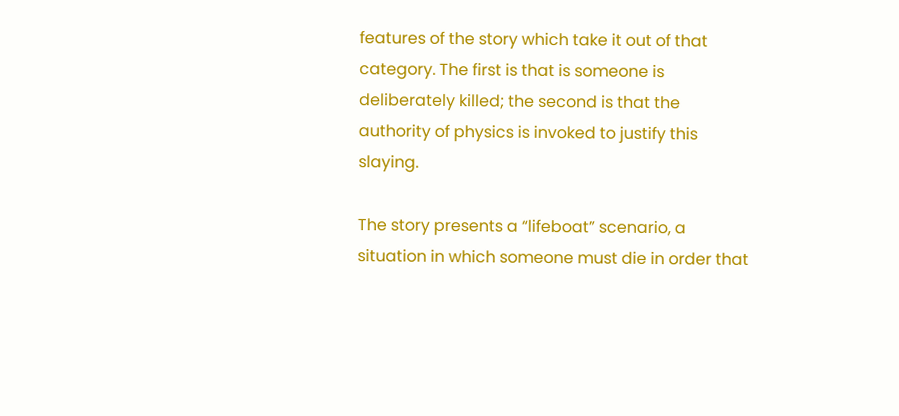features of the story which take it out of that category. The first is that is someone is deliberately killed; the second is that the authority of physics is invoked to justify this slaying.

The story presents a “lifeboat” scenario, a situation in which someone must die in order that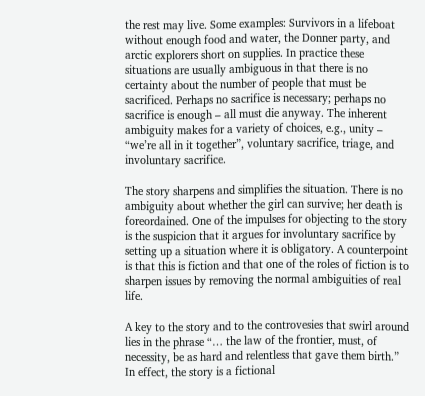the rest may live. Some examples: Survivors in a lifeboat without enough food and water, the Donner party, and arctic explorers short on supplies. In practice these situations are usually ambiguous in that there is no certainty about the number of people that must be sacrificed. Perhaps no sacrifice is necessary; perhaps no sacrifice is enough – all must die anyway. The inherent ambiguity makes for a variety of choices, e.g., unity – “we’re all in it together”, voluntary sacrifice, triage, and involuntary sacrifice.

The story sharpens and simplifies the situation. There is no ambiguity about whether the girl can survive; her death is foreordained. One of the impulses for objecting to the story is the suspicion that it argues for involuntary sacrifice by setting up a situation where it is obligatory. A counterpoint is that this is fiction and that one of the roles of fiction is to sharpen issues by removing the normal ambiguities of real life.

A key to the story and to the controvesies that swirl around lies in the phrase “… the law of the frontier, must, of necessity, be as hard and relentless that gave them birth.” In effect, the story is a fictional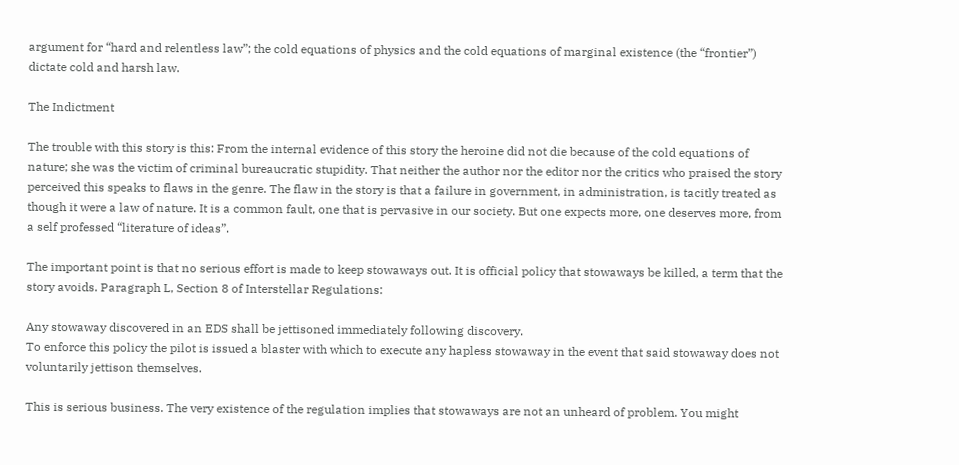argument for “hard and relentless law”; the cold equations of physics and the cold equations of marginal existence (the “frontier”) dictate cold and harsh law.

The Indictment

The trouble with this story is this: From the internal evidence of this story the heroine did not die because of the cold equations of nature; she was the victim of criminal bureaucratic stupidity. That neither the author nor the editor nor the critics who praised the story perceived this speaks to flaws in the genre. The flaw in the story is that a failure in government, in administration, is tacitly treated as though it were a law of nature. It is a common fault, one that is pervasive in our society. But one expects more, one deserves more, from a self professed “literature of ideas”.

The important point is that no serious effort is made to keep stowaways out. It is official policy that stowaways be killed, a term that the story avoids. Paragraph L, Section 8 of Interstellar Regulations:

Any stowaway discovered in an EDS shall be jettisoned immediately following discovery.
To enforce this policy the pilot is issued a blaster with which to execute any hapless stowaway in the event that said stowaway does not voluntarily jettison themselves.

This is serious business. The very existence of the regulation implies that stowaways are not an unheard of problem. You might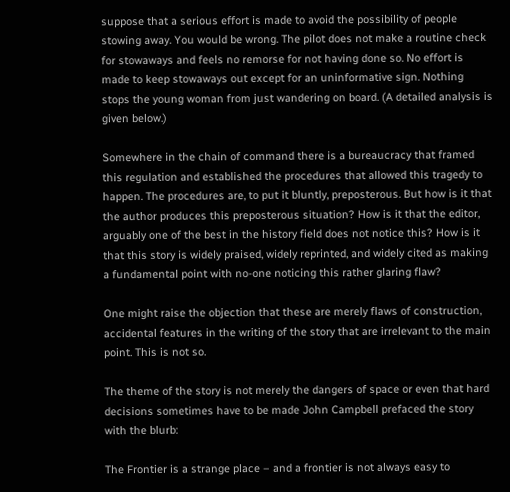suppose that a serious effort is made to avoid the possibility of people stowing away. You would be wrong. The pilot does not make a routine check for stowaways and feels no remorse for not having done so. No effort is made to keep stowaways out except for an uninformative sign. Nothing stops the young woman from just wandering on board. (A detailed analysis is given below.)

Somewhere in the chain of command there is a bureaucracy that framed this regulation and established the procedures that allowed this tragedy to happen. The procedures are, to put it bluntly, preposterous. But how is it that the author produces this preposterous situation? How is it that the editor, arguably one of the best in the history field does not notice this? How is it that this story is widely praised, widely reprinted, and widely cited as making a fundamental point with no-one noticing this rather glaring flaw?

One might raise the objection that these are merely flaws of construction, accidental features in the writing of the story that are irrelevant to the main point. This is not so.

The theme of the story is not merely the dangers of space or even that hard decisions sometimes have to be made John Campbell prefaced the story with the blurb:

The Frontier is a strange place – and a frontier is not always easy to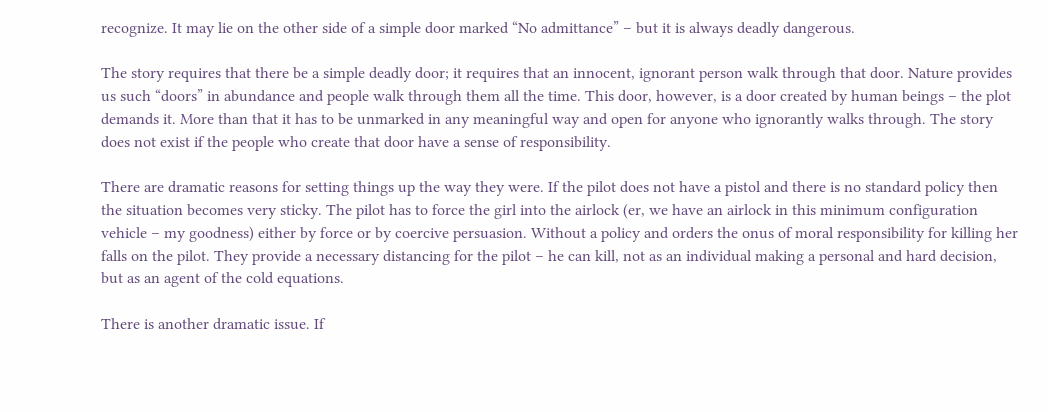recognize. It may lie on the other side of a simple door marked “No admittance” – but it is always deadly dangerous.

The story requires that there be a simple deadly door; it requires that an innocent, ignorant person walk through that door. Nature provides us such “doors” in abundance and people walk through them all the time. This door, however, is a door created by human beings – the plot demands it. More than that it has to be unmarked in any meaningful way and open for anyone who ignorantly walks through. The story does not exist if the people who create that door have a sense of responsibility.

There are dramatic reasons for setting things up the way they were. If the pilot does not have a pistol and there is no standard policy then the situation becomes very sticky. The pilot has to force the girl into the airlock (er, we have an airlock in this minimum configuration vehicle – my goodness) either by force or by coercive persuasion. Without a policy and orders the onus of moral responsibility for killing her falls on the pilot. They provide a necessary distancing for the pilot – he can kill, not as an individual making a personal and hard decision, but as an agent of the cold equations.

There is another dramatic issue. If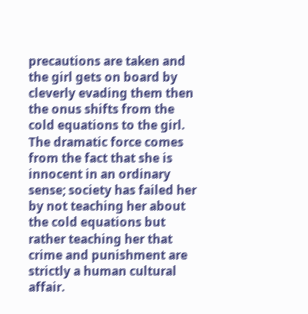precautions are taken and the girl gets on board by cleverly evading them then the onus shifts from the cold equations to the girl. The dramatic force comes from the fact that she is innocent in an ordinary sense; society has failed her by not teaching her about the cold equations but rather teaching her that crime and punishment are strictly a human cultural affair.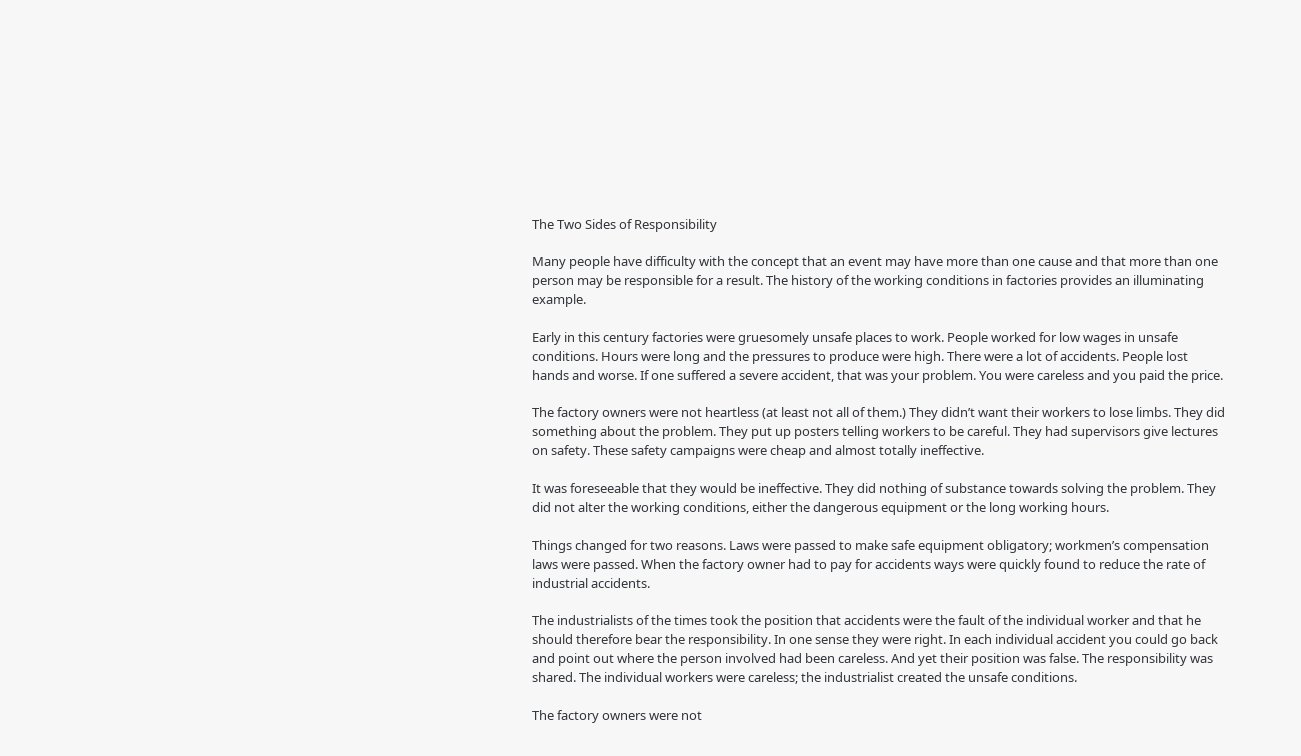The Two Sides of Responsibility

Many people have difficulty with the concept that an event may have more than one cause and that more than one person may be responsible for a result. The history of the working conditions in factories provides an illuminating example.

Early in this century factories were gruesomely unsafe places to work. People worked for low wages in unsafe conditions. Hours were long and the pressures to produce were high. There were a lot of accidents. People lost hands and worse. If one suffered a severe accident, that was your problem. You were careless and you paid the price.

The factory owners were not heartless (at least not all of them.) They didn’t want their workers to lose limbs. They did something about the problem. They put up posters telling workers to be careful. They had supervisors give lectures on safety. These safety campaigns were cheap and almost totally ineffective.

It was foreseeable that they would be ineffective. They did nothing of substance towards solving the problem. They did not alter the working conditions, either the dangerous equipment or the long working hours.

Things changed for two reasons. Laws were passed to make safe equipment obligatory; workmen’s compensation laws were passed. When the factory owner had to pay for accidents ways were quickly found to reduce the rate of industrial accidents.

The industrialists of the times took the position that accidents were the fault of the individual worker and that he should therefore bear the responsibility. In one sense they were right. In each individual accident you could go back and point out where the person involved had been careless. And yet their position was false. The responsibility was shared. The individual workers were careless; the industrialist created the unsafe conditions.

The factory owners were not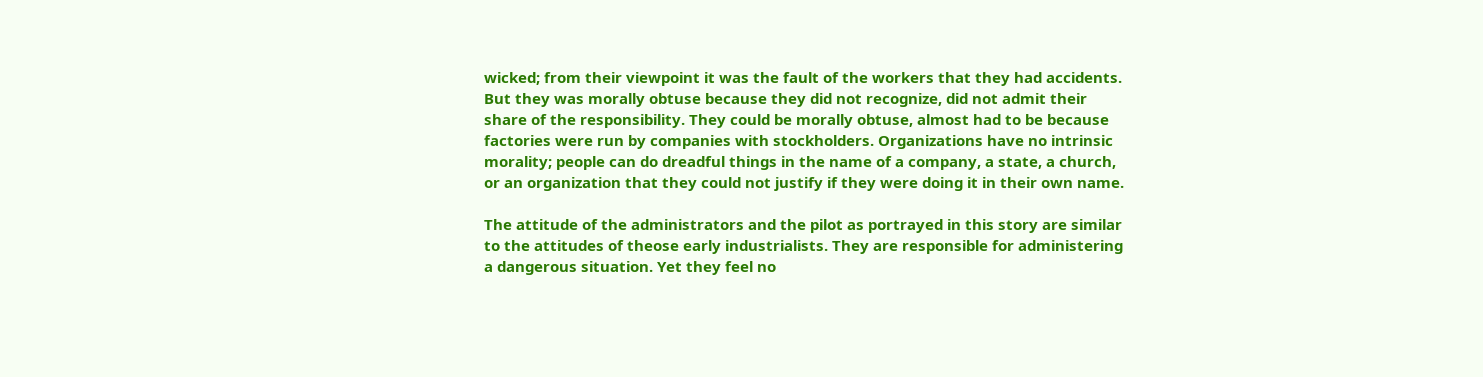wicked; from their viewpoint it was the fault of the workers that they had accidents. But they was morally obtuse because they did not recognize, did not admit their share of the responsibility. They could be morally obtuse, almost had to be because factories were run by companies with stockholders. Organizations have no intrinsic morality; people can do dreadful things in the name of a company, a state, a church, or an organization that they could not justify if they were doing it in their own name.

The attitude of the administrators and the pilot as portrayed in this story are similar to the attitudes of theose early industrialists. They are responsible for administering a dangerous situation. Yet they feel no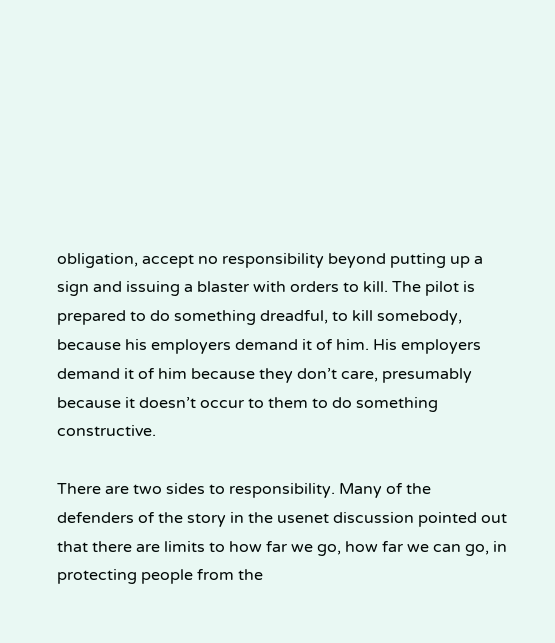obligation, accept no responsibility beyond putting up a sign and issuing a blaster with orders to kill. The pilot is prepared to do something dreadful, to kill somebody, because his employers demand it of him. His employers demand it of him because they don’t care, presumably because it doesn’t occur to them to do something constructive.

There are two sides to responsibility. Many of the defenders of the story in the usenet discussion pointed out that there are limits to how far we go, how far we can go, in protecting people from the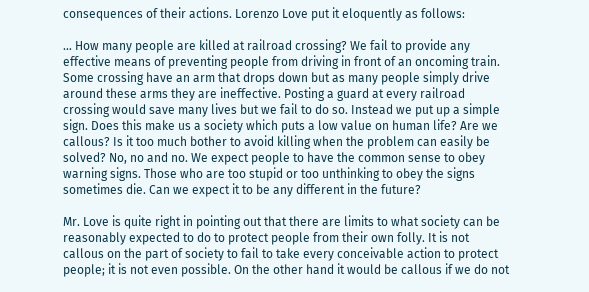consequences of their actions. Lorenzo Love put it eloquently as follows:

… How many people are killed at railroad crossing? We fail to provide any effective means of preventing people from driving in front of an oncoming train. Some crossing have an arm that drops down but as many people simply drive around these arms they are ineffective. Posting a guard at every railroad crossing would save many lives but we fail to do so. Instead we put up a simple sign. Does this make us a society which puts a low value on human life? Are we callous? Is it too much bother to avoid killing when the problem can easily be solved? No, no and no. We expect people to have the common sense to obey warning signs. Those who are too stupid or too unthinking to obey the signs sometimes die. Can we expect it to be any different in the future?

Mr. Love is quite right in pointing out that there are limits to what society can be reasonably expected to do to protect people from their own folly. It is not callous on the part of society to fail to take every conceivable action to protect people; it is not even possible. On the other hand it would be callous if we do not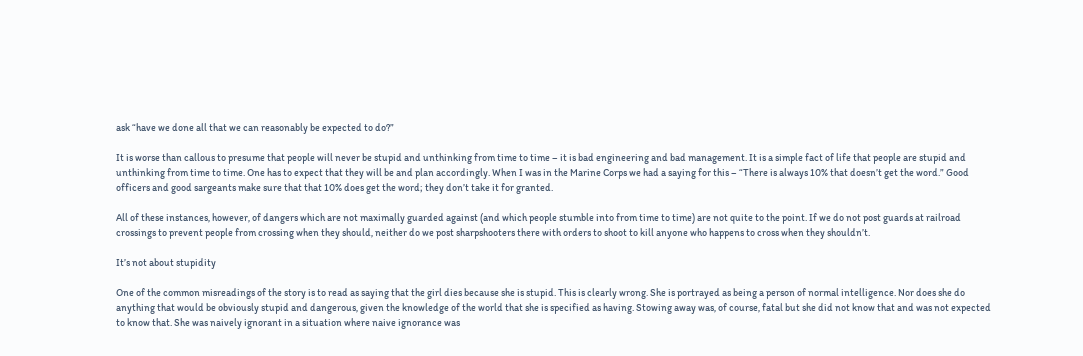ask “have we done all that we can reasonably be expected to do?”

It is worse than callous to presume that people will never be stupid and unthinking from time to time – it is bad engineering and bad management. It is a simple fact of life that people are stupid and unthinking from time to time. One has to expect that they will be and plan accordingly. When I was in the Marine Corps we had a saying for this – “There is always 10% that doesn’t get the word.” Good officers and good sargeants make sure that that 10% does get the word; they don’t take it for granted.

All of these instances, however, of dangers which are not maximally guarded against (and which people stumble into from time to time) are not quite to the point. If we do not post guards at railroad crossings to prevent people from crossing when they should, neither do we post sharpshooters there with orders to shoot to kill anyone who happens to cross when they shouldn’t.

It’s not about stupidity

One of the common misreadings of the story is to read as saying that the girl dies because she is stupid. This is clearly wrong. She is portrayed as being a person of normal intelligence. Nor does she do anything that would be obviously stupid and dangerous, given the knowledge of the world that she is specified as having. Stowing away was, of course, fatal but she did not know that and was not expected to know that. She was naively ignorant in a situation where naive ignorance was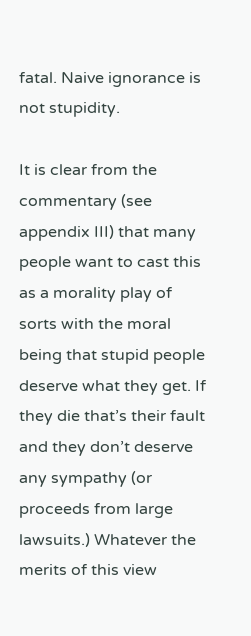fatal. Naive ignorance is not stupidity.

It is clear from the commentary (see appendix III) that many people want to cast this as a morality play of sorts with the moral being that stupid people deserve what they get. If they die that’s their fault and they don’t deserve any sympathy (or proceeds from large lawsuits.) Whatever the merits of this view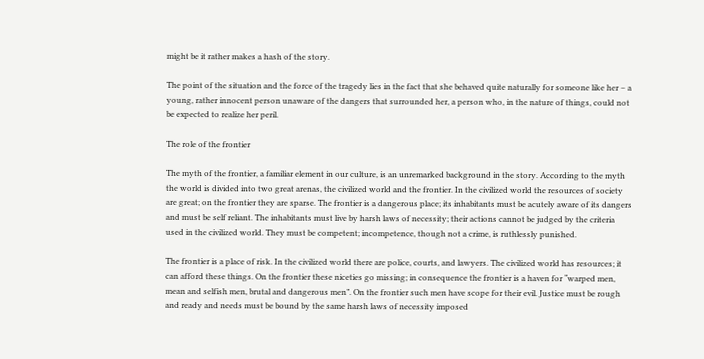might be it rather makes a hash of the story.

The point of the situation and the force of the tragedy lies in the fact that she behaved quite naturally for someone like her – a young, rather innocent person unaware of the dangers that surrounded her, a person who, in the nature of things, could not be expected to realize her peril.

The role of the frontier

The myth of the frontier, a familiar element in our culture, is an unremarked background in the story. According to the myth the world is divided into two great arenas, the civilized world and the frontier. In the civilized world the resources of society are great; on the frontier they are sparse. The frontier is a dangerous place; its inhabitants must be acutely aware of its dangers and must be self reliant. The inhabitants must live by harsh laws of necessity; their actions cannot be judged by the criteria used in the civilized world. They must be competent; incompetence, though not a crime, is ruthlessly punished.

The frontier is a place of risk. In the civilized world there are police, courts, and lawyers. The civilized world has resources; it can afford these things. On the frontier these niceties go missing; in consequence the frontier is a haven for “warped men, mean and selfish men, brutal and dangerous men”. On the frontier such men have scope for their evil. Justice must be rough and ready and needs must be bound by the same harsh laws of necessity imposed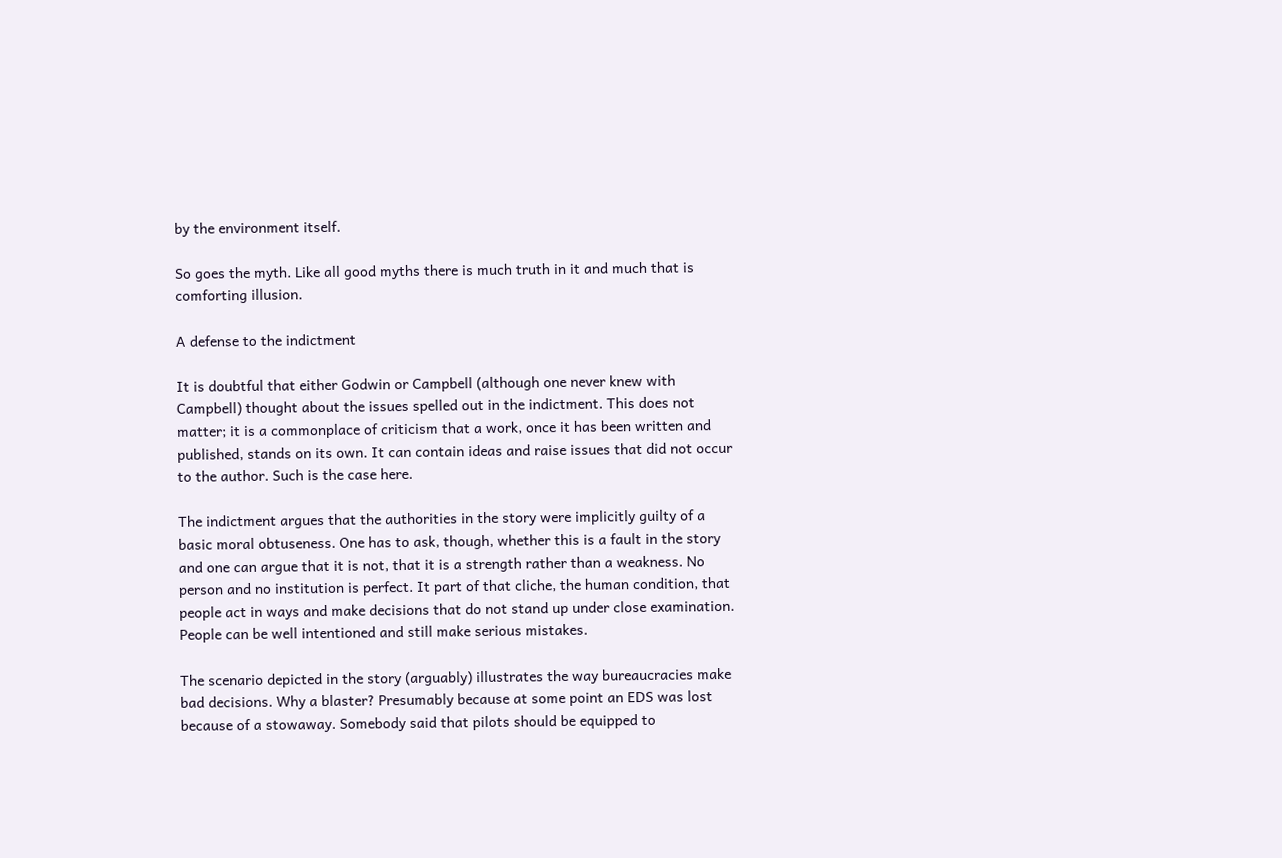by the environment itself.

So goes the myth. Like all good myths there is much truth in it and much that is comforting illusion.

A defense to the indictment

It is doubtful that either Godwin or Campbell (although one never knew with Campbell) thought about the issues spelled out in the indictment. This does not matter; it is a commonplace of criticism that a work, once it has been written and published, stands on its own. It can contain ideas and raise issues that did not occur to the author. Such is the case here.

The indictment argues that the authorities in the story were implicitly guilty of a basic moral obtuseness. One has to ask, though, whether this is a fault in the story and one can argue that it is not, that it is a strength rather than a weakness. No person and no institution is perfect. It part of that cliche, the human condition, that people act in ways and make decisions that do not stand up under close examination. People can be well intentioned and still make serious mistakes.

The scenario depicted in the story (arguably) illustrates the way bureaucracies make bad decisions. Why a blaster? Presumably because at some point an EDS was lost because of a stowaway. Somebody said that pilots should be equipped to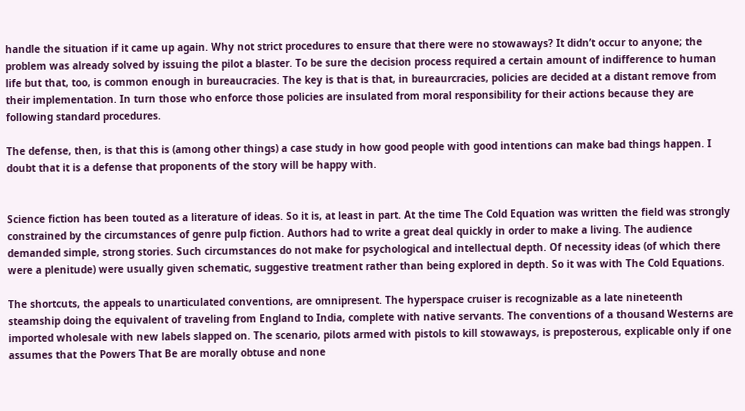handle the situation if it came up again. Why not strict procedures to ensure that there were no stowaways? It didn’t occur to anyone; the problem was already solved by issuing the pilot a blaster. To be sure the decision process required a certain amount of indifference to human life but that, too, is common enough in bureaucracies. The key is that is that, in bureaurcracies, policies are decided at a distant remove from their implementation. In turn those who enforce those policies are insulated from moral responsibility for their actions because they are following standard procedures.

The defense, then, is that this is (among other things) a case study in how good people with good intentions can make bad things happen. I doubt that it is a defense that proponents of the story will be happy with.


Science fiction has been touted as a literature of ideas. So it is, at least in part. At the time The Cold Equation was written the field was strongly constrained by the circumstances of genre pulp fiction. Authors had to write a great deal quickly in order to make a living. The audience demanded simple, strong stories. Such circumstances do not make for psychological and intellectual depth. Of necessity ideas (of which there were a plenitude) were usually given schematic, suggestive treatment rather than being explored in depth. So it was with The Cold Equations.

The shortcuts, the appeals to unarticulated conventions, are omnipresent. The hyperspace cruiser is recognizable as a late nineteenth steamship doing the equivalent of traveling from England to India, complete with native servants. The conventions of a thousand Westerns are imported wholesale with new labels slapped on. The scenario, pilots armed with pistols to kill stowaways, is preposterous, explicable only if one assumes that the Powers That Be are morally obtuse and none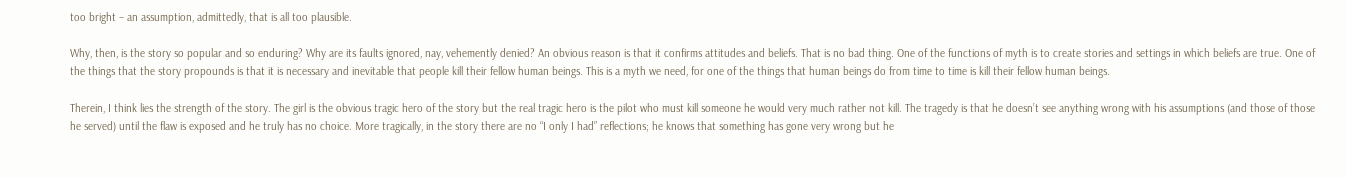too bright – an assumption, admittedly, that is all too plausible.

Why, then, is the story so popular and so enduring? Why are its faults ignored, nay, vehemently denied? An obvious reason is that it confirms attitudes and beliefs. That is no bad thing. One of the functions of myth is to create stories and settings in which beliefs are true. One of the things that the story propounds is that it is necessary and inevitable that people kill their fellow human beings. This is a myth we need, for one of the things that human beings do from time to time is kill their fellow human beings.

Therein, I think lies the strength of the story. The girl is the obvious tragic hero of the story but the real tragic hero is the pilot who must kill someone he would very much rather not kill. The tragedy is that he doesn’t see anything wrong with his assumptions (and those of those he served) until the flaw is exposed and he truly has no choice. More tragically, in the story there are no “I only I had” reflections; he knows that something has gone very wrong but he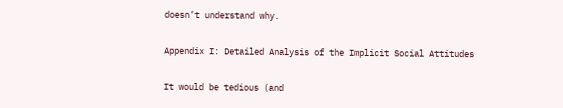doesn’t understand why.

Appendix I: Detailed Analysis of the Implicit Social Attitudes

It would be tedious (and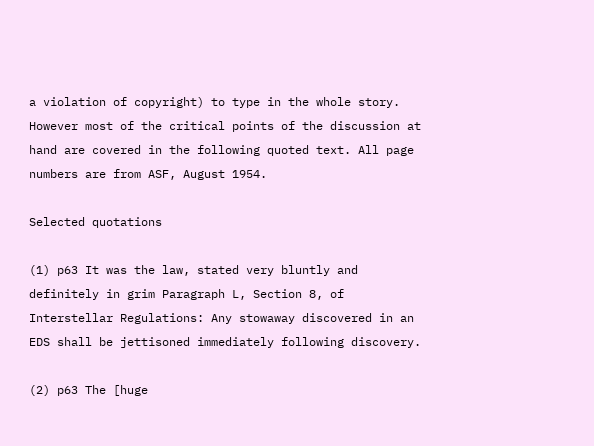a violation of copyright) to type in the whole story. However most of the critical points of the discussion at hand are covered in the following quoted text. All page numbers are from ASF, August 1954.

Selected quotations

(1) p63 It was the law, stated very bluntly and definitely in grim Paragraph L, Section 8, of Interstellar Regulations: Any stowaway discovered in an EDS shall be jettisoned immediately following discovery.

(2) p63 The [huge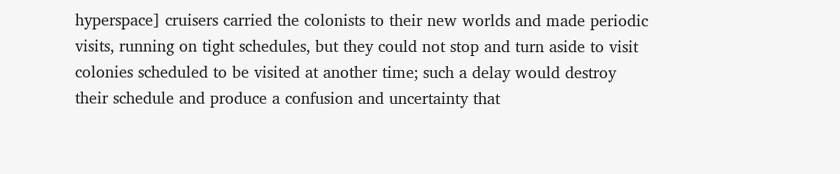hyperspace] cruisers carried the colonists to their new worlds and made periodic visits, running on tight schedules, but they could not stop and turn aside to visit colonies scheduled to be visited at another time; such a delay would destroy their schedule and produce a confusion and uncertainty that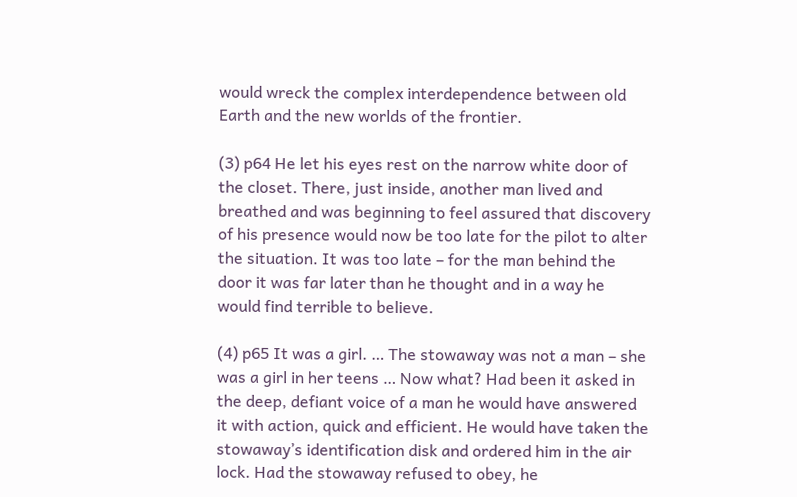would wreck the complex interdependence between old Earth and the new worlds of the frontier.

(3) p64 He let his eyes rest on the narrow white door of the closet. There, just inside, another man lived and breathed and was beginning to feel assured that discovery of his presence would now be too late for the pilot to alter the situation. It was too late – for the man behind the door it was far later than he thought and in a way he would find terrible to believe.

(4) p65 It was a girl. … The stowaway was not a man – she was a girl in her teens … Now what? Had been it asked in the deep, defiant voice of a man he would have answered it with action, quick and efficient. He would have taken the stowaway’s identification disk and ordered him in the air lock. Had the stowaway refused to obey, he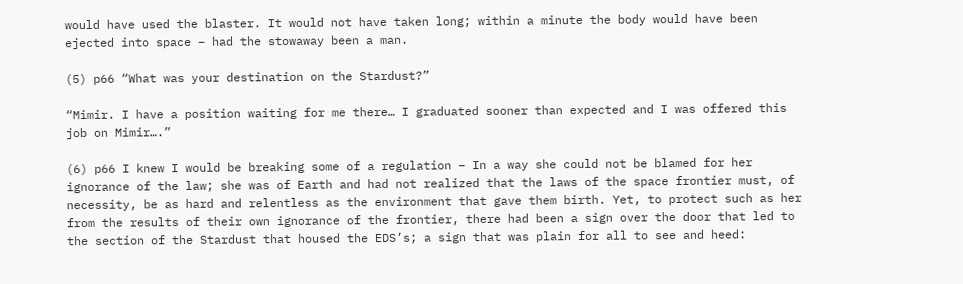would have used the blaster. It would not have taken long; within a minute the body would have been ejected into space – had the stowaway been a man.

(5) p66 “What was your destination on the Stardust?”

“Mimir. I have a position waiting for me there… I graduated sooner than expected and I was offered this job on Mimir….”

(6) p66 I knew I would be breaking some of a regulation – In a way she could not be blamed for her ignorance of the law; she was of Earth and had not realized that the laws of the space frontier must, of necessity, be as hard and relentless as the environment that gave them birth. Yet, to protect such as her from the results of their own ignorance of the frontier, there had been a sign over the door that led to the section of the Stardust that housed the EDS’s; a sign that was plain for all to see and heed: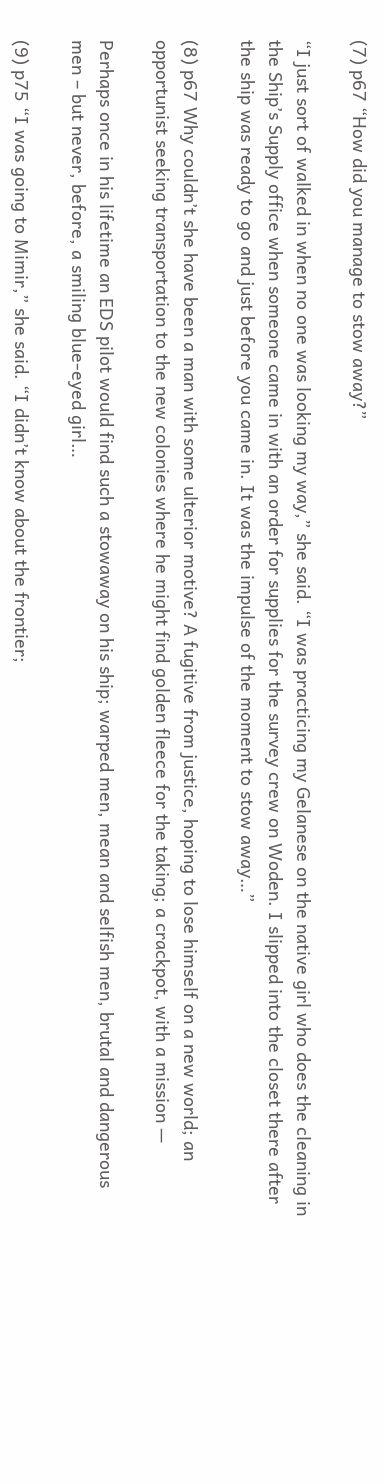(7) p67 “How did you manage to stow away?”

“I just sort of walked in when no one was looking my way,” she said. “I was practicing my Gelanese on the native girl who does the cleaning in the Ship’s Supply office when someone came in with an order for supplies for the survey crew on Woden. I slipped into the closet there after the ship was ready to go and just before you came in. It was the impulse of the moment to stow away…”

(8) p67 Why couldn’t she have been a man with some ulterior motive? A fugitive from justice, hoping to lose himself on a new world; an opportunist seeking transportation to the new colonies where he might find golden fleece for the taking; a crackpot, with a mission —

Perhaps once in his lifetime an EDS pilot would find such a stowaway on his ship; warped men, mean and selfish men, brutal and dangerous men – but never, before, a smiling blue-eyed girl…

(9) p75 “I was going to Mimir,” she said. “I didn’t know about the frontier;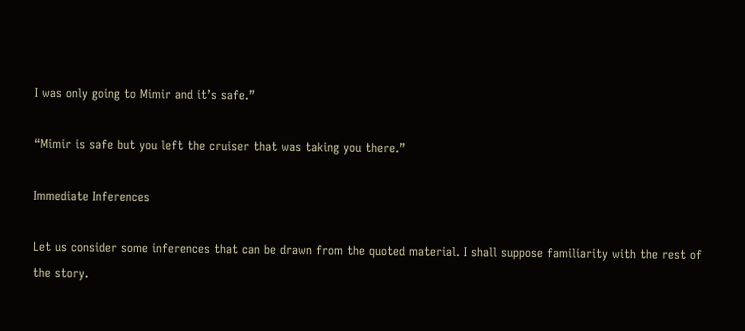I was only going to Mimir and it’s safe.”

“Mimir is safe but you left the cruiser that was taking you there.”

Immediate Inferences

Let us consider some inferences that can be drawn from the quoted material. I shall suppose familiarity with the rest of the story.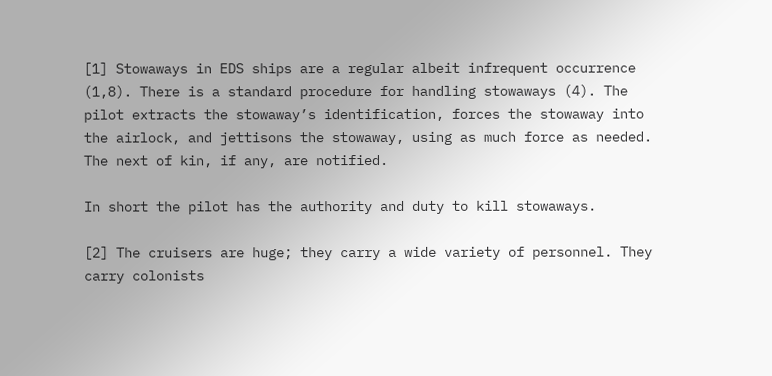[1] Stowaways in EDS ships are a regular albeit infrequent occurrence (1,8). There is a standard procedure for handling stowaways (4). The pilot extracts the stowaway’s identification, forces the stowaway into the airlock, and jettisons the stowaway, using as much force as needed. The next of kin, if any, are notified.

In short the pilot has the authority and duty to kill stowaways.

[2] The cruisers are huge; they carry a wide variety of personnel. They carry colonists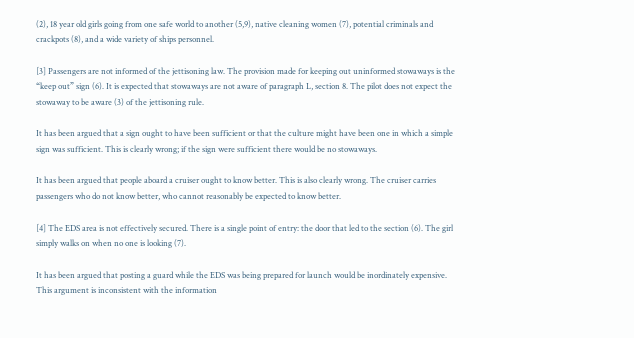(2), 18 year old girls going from one safe world to another (5,9), native cleaning women (7), potential criminals and crackpots (8), and a wide variety of ships personnel.

[3] Passengers are not informed of the jettisoning law. The provision made for keeping out uninformed stowaways is the “keep out” sign (6). It is expected that stowaways are not aware of paragraph L, section 8. The pilot does not expect the stowaway to be aware (3) of the jettisoning rule.

It has been argued that a sign ought to have been sufficient or that the culture might have been one in which a simple sign was sufficient. This is clearly wrong; if the sign were sufficient there would be no stowaways.

It has been argued that people aboard a cruiser ought to know better. This is also clearly wrong. The cruiser carries passengers who do not know better, who cannot reasonably be expected to know better.

[4] The EDS area is not effectively secured. There is a single point of entry: the door that led to the section (6). The girl simply walks on when no one is looking (7).

It has been argued that posting a guard while the EDS was being prepared for launch would be inordinately expensive. This argument is inconsistent with the information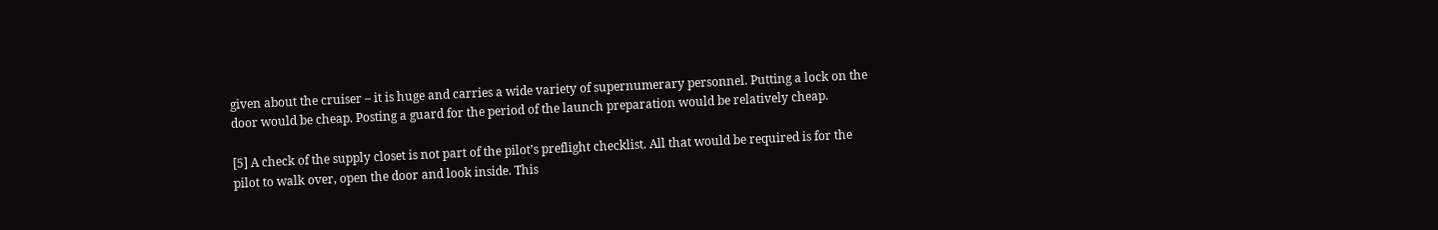given about the cruiser – it is huge and carries a wide variety of supernumerary personnel. Putting a lock on the door would be cheap. Posting a guard for the period of the launch preparation would be relatively cheap.

[5] A check of the supply closet is not part of the pilot’s preflight checklist. All that would be required is for the pilot to walk over, open the door and look inside. This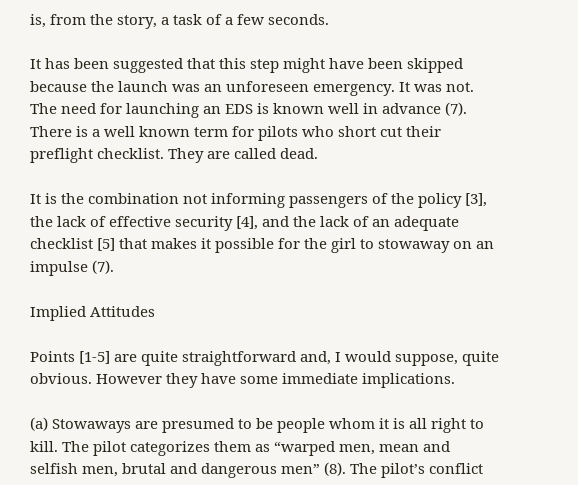is, from the story, a task of a few seconds.

It has been suggested that this step might have been skipped because the launch was an unforeseen emergency. It was not. The need for launching an EDS is known well in advance (7). There is a well known term for pilots who short cut their preflight checklist. They are called dead.

It is the combination not informing passengers of the policy [3], the lack of effective security [4], and the lack of an adequate checklist [5] that makes it possible for the girl to stowaway on an impulse (7).

Implied Attitudes

Points [1-5] are quite straightforward and, I would suppose, quite obvious. However they have some immediate implications.

(a) Stowaways are presumed to be people whom it is all right to kill. The pilot categorizes them as “warped men, mean and selfish men, brutal and dangerous men” (8). The pilot’s conflict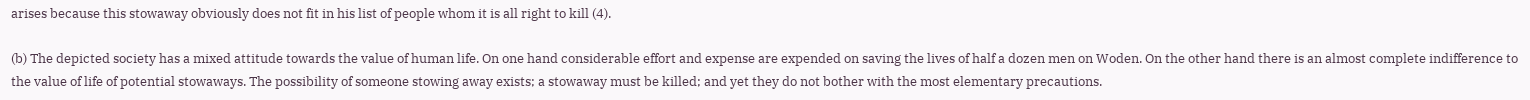arises because this stowaway obviously does not fit in his list of people whom it is all right to kill (4).

(b) The depicted society has a mixed attitude towards the value of human life. On one hand considerable effort and expense are expended on saving the lives of half a dozen men on Woden. On the other hand there is an almost complete indifference to the value of life of potential stowaways. The possibility of someone stowing away exists; a stowaway must be killed; and yet they do not bother with the most elementary precautions.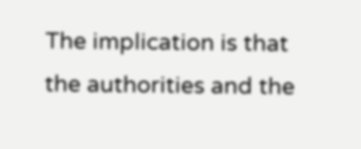The implication is that the authorities and the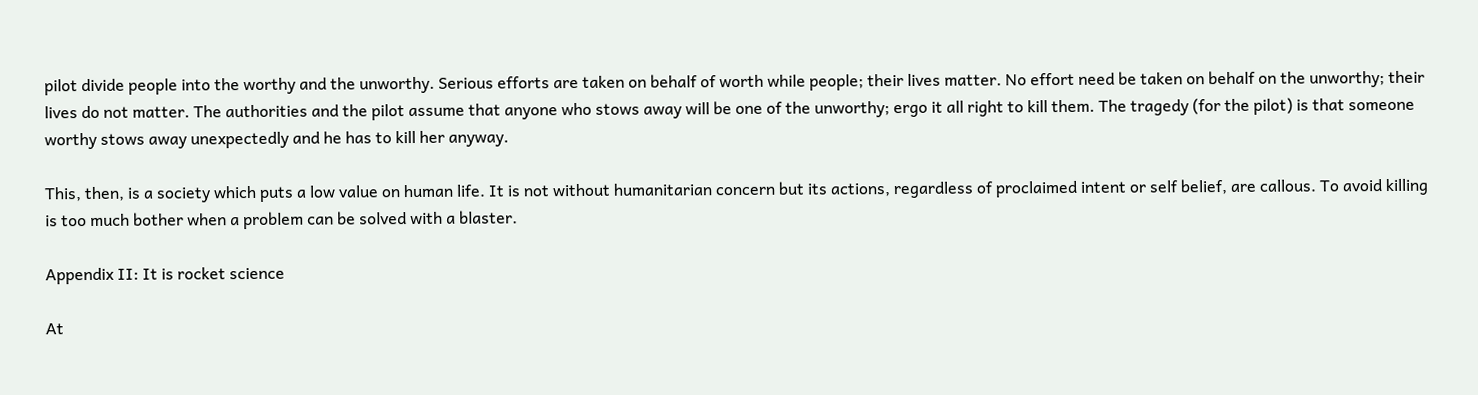pilot divide people into the worthy and the unworthy. Serious efforts are taken on behalf of worth while people; their lives matter. No effort need be taken on behalf on the unworthy; their lives do not matter. The authorities and the pilot assume that anyone who stows away will be one of the unworthy; ergo it all right to kill them. The tragedy (for the pilot) is that someone worthy stows away unexpectedly and he has to kill her anyway.

This, then, is a society which puts a low value on human life. It is not without humanitarian concern but its actions, regardless of proclaimed intent or self belief, are callous. To avoid killing is too much bother when a problem can be solved with a blaster.

Appendix II: It is rocket science

At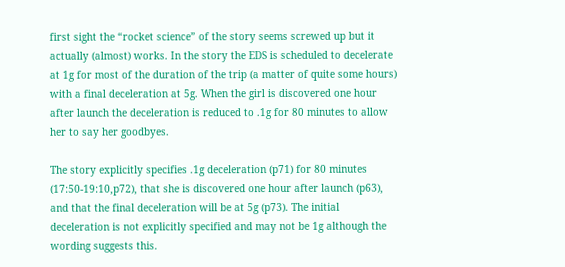first sight the “rocket science” of the story seems screwed up but it actually (almost) works. In the story the EDS is scheduled to decelerate at 1g for most of the duration of the trip (a matter of quite some hours) with a final deceleration at 5g. When the girl is discovered one hour after launch the deceleration is reduced to .1g for 80 minutes to allow her to say her goodbyes.

The story explicitly specifies .1g deceleration (p71) for 80 minutes (17:50-19:10,p72), that she is discovered one hour after launch (p63), and that the final deceleration will be at 5g (p73). The initial deceleration is not explicitly specified and may not be 1g although the wording suggests this.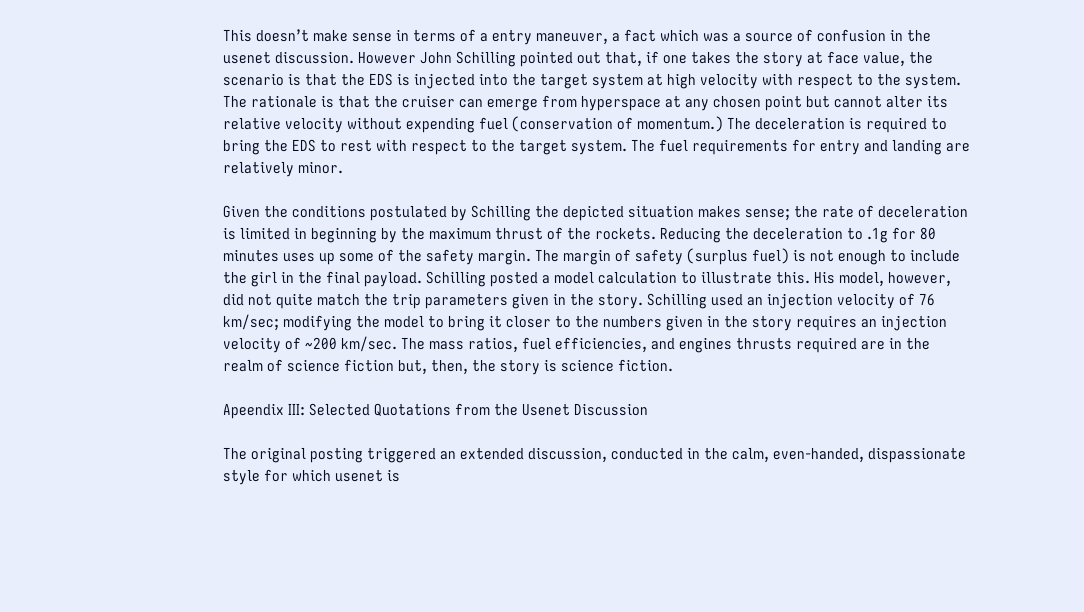This doesn’t make sense in terms of a entry maneuver, a fact which was a source of confusion in the usenet discussion. However John Schilling pointed out that, if one takes the story at face value, the scenario is that the EDS is injected into the target system at high velocity with respect to the system. The rationale is that the cruiser can emerge from hyperspace at any chosen point but cannot alter its relative velocity without expending fuel (conservation of momentum.) The deceleration is required to bring the EDS to rest with respect to the target system. The fuel requirements for entry and landing are relatively minor.

Given the conditions postulated by Schilling the depicted situation makes sense; the rate of deceleration is limited in beginning by the maximum thrust of the rockets. Reducing the deceleration to .1g for 80 minutes uses up some of the safety margin. The margin of safety (surplus fuel) is not enough to include the girl in the final payload. Schilling posted a model calculation to illustrate this. His model, however, did not quite match the trip parameters given in the story. Schilling used an injection velocity of 76 km/sec; modifying the model to bring it closer to the numbers given in the story requires an injection velocity of ~200 km/sec. The mass ratios, fuel efficiencies, and engines thrusts required are in the realm of science fiction but, then, the story is science fiction.

Apeendix III: Selected Quotations from the Usenet Discussion

The original posting triggered an extended discussion, conducted in the calm, even-handed, dispassionate style for which usenet is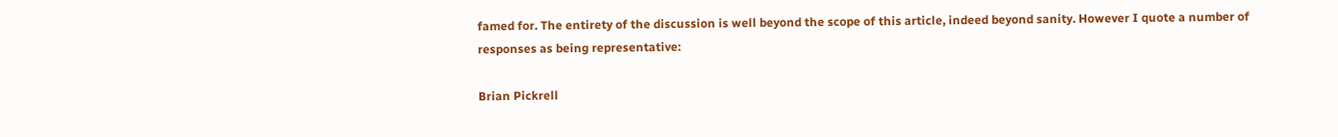famed for. The entirety of the discussion is well beyond the scope of this article, indeed beyond sanity. However I quote a number of responses as being representative:

Brian Pickrell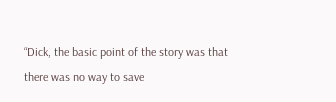“Dick, the basic point of the story was that there was no way to save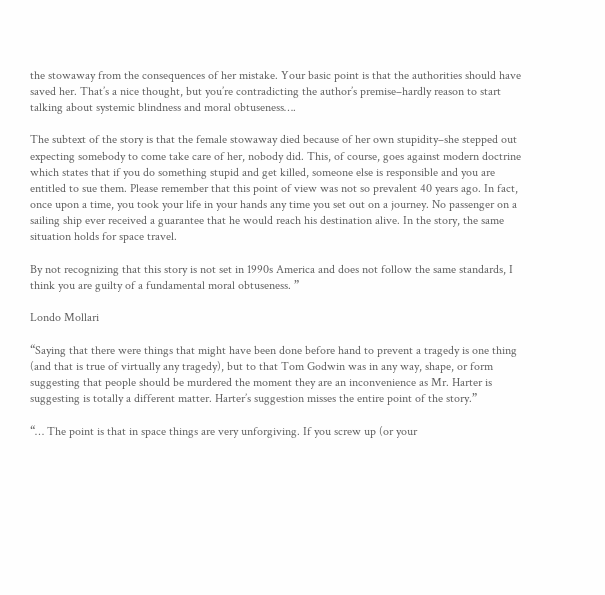the stowaway from the consequences of her mistake. Your basic point is that the authorities should have saved her. That’s a nice thought, but you’re contradicting the author’s premise–hardly reason to start talking about systemic blindness and moral obtuseness….

The subtext of the story is that the female stowaway died because of her own stupidity–she stepped out expecting somebody to come take care of her, nobody did. This, of course, goes against modern doctrine which states that if you do something stupid and get killed, someone else is responsible and you are entitled to sue them. Please remember that this point of view was not so prevalent 40 years ago. In fact, once upon a time, you took your life in your hands any time you set out on a journey. No passenger on a sailing ship ever received a guarantee that he would reach his destination alive. In the story, the same situation holds for space travel.

By not recognizing that this story is not set in 1990s America and does not follow the same standards, I think you are guilty of a fundamental moral obtuseness. ”

Londo Mollari

“Saying that there were things that might have been done before hand to prevent a tragedy is one thing (and that is true of virtually any tragedy), but to that Tom Godwin was in any way, shape, or form suggesting that people should be murdered the moment they are an inconvenience as Mr. Harter is suggesting is totally a different matter. Harter’s suggestion misses the entire point of the story.”

“… The point is that in space things are very unforgiving. If you screw up (or your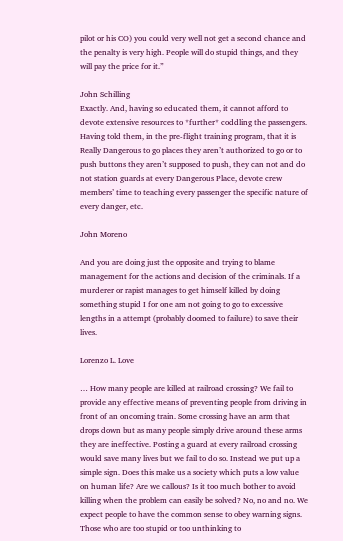pilot or his CO) you could very well not get a second chance and the penalty is very high. People will do stupid things, and they will pay the price for it.”

John Schilling
Exactly. And, having so educated them, it cannot afford to devote extensive resources to *further* coddling the passengers. Having told them, in the pre-flight training program, that it is Really Dangerous to go places they aren’t authorized to go or to push buttons they aren’t supposed to push, they can not and do not station guards at every Dangerous Place, devote crew members’ time to teaching every passenger the specific nature of every danger, etc.

John Moreno

And you are doing just the opposite and trying to blame management for the actions and decision of the criminals. If a murderer or rapist manages to get himself killed by doing something stupid I for one am not going to go to excessive lengths in a attempt (probably doomed to failure) to save their lives.

Lorenzo L. Love

… How many people are killed at railroad crossing? We fail to provide any effective means of preventing people from driving in front of an oncoming train. Some crossing have an arm that drops down but as many people simply drive around these arms they are ineffective. Posting a guard at every railroad crossing would save many lives but we fail to do so. Instead we put up a simple sign. Does this make us a society which puts a low value on human life? Are we callous? Is it too much bother to avoid killing when the problem can easily be solved? No, no and no. We expect people to have the common sense to obey warning signs. Those who are too stupid or too unthinking to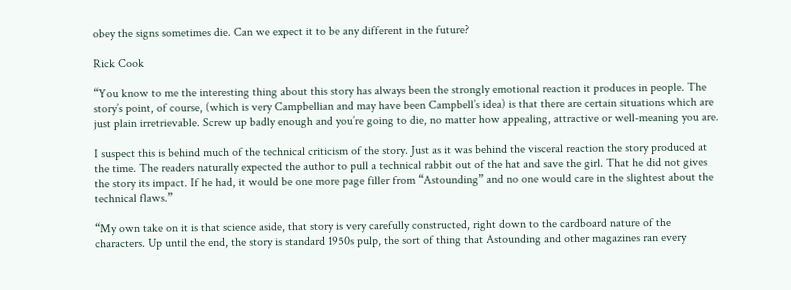obey the signs sometimes die. Can we expect it to be any different in the future?

Rick Cook

“You know to me the interesting thing about this story has always been the strongly emotional reaction it produces in people. The story’s point, of course, (which is very Campbellian and may have been Campbell’s idea) is that there are certain situations which are just plain irretrievable. Screw up badly enough and you’re going to die, no matter how appealing, attractive or well-meaning you are.

I suspect this is behind much of the technical criticism of the story. Just as it was behind the visceral reaction the story produced at the time. The readers naturally expected the author to pull a technical rabbit out of the hat and save the girl. That he did not gives the story its impact. If he had, it would be one more page filler from “Astounding” and no one would care in the slightest about the technical flaws.”

“My own take on it is that science aside, that story is very carefully constructed, right down to the cardboard nature of the characters. Up until the end, the story is standard 1950s pulp, the sort of thing that Astounding and other magazines ran every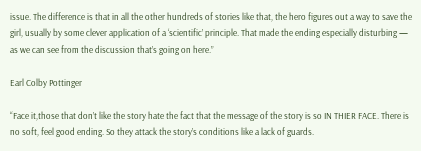issue. The difference is that in all the other hundreds of stories like that, the hero figures out a way to save the girl, usually by some clever application of a ‘scientific’ principle. That made the ending especially disturbing — as we can see from the discussion that’s going on here.”

Earl Colby Pottinger

“Face it,those that don’t like the story hate the fact that the message of the story is so IN THIER FACE. There is no soft, feel good ending. So they attack the story’s conditions like a lack of guards.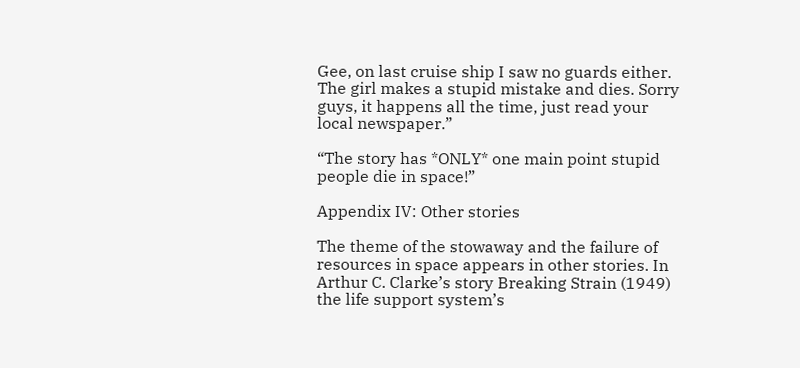Gee, on last cruise ship I saw no guards either. The girl makes a stupid mistake and dies. Sorry guys, it happens all the time, just read your local newspaper.”

“The story has *ONLY* one main point stupid people die in space!”

Appendix IV: Other stories

The theme of the stowaway and the failure of resources in space appears in other stories. In Arthur C. Clarke’s story Breaking Strain (1949) the life support system’s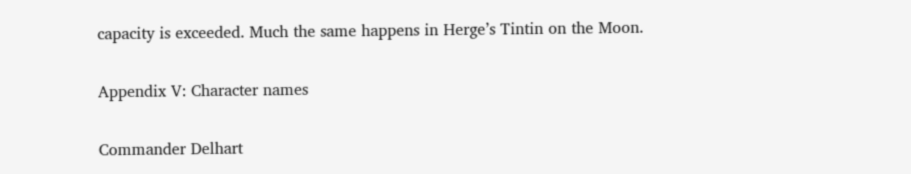capacity is exceeded. Much the same happens in Herge’s Tintin on the Moon.

Appendix V: Character names

Commander Delhart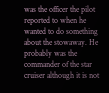was the officer the pilot reported to when he wanted to do something about the stowaway. He probably was the commander of the star cruiser although it is not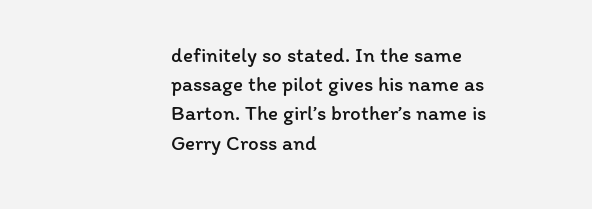definitely so stated. In the same passage the pilot gives his name as Barton. The girl’s brother’s name is Gerry Cross and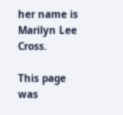her name is Marilyn Lee Cross.

This page was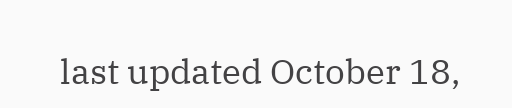last updated October 18,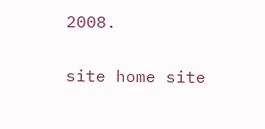2008.

site home site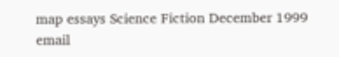map essays Science Fiction December 1999 email